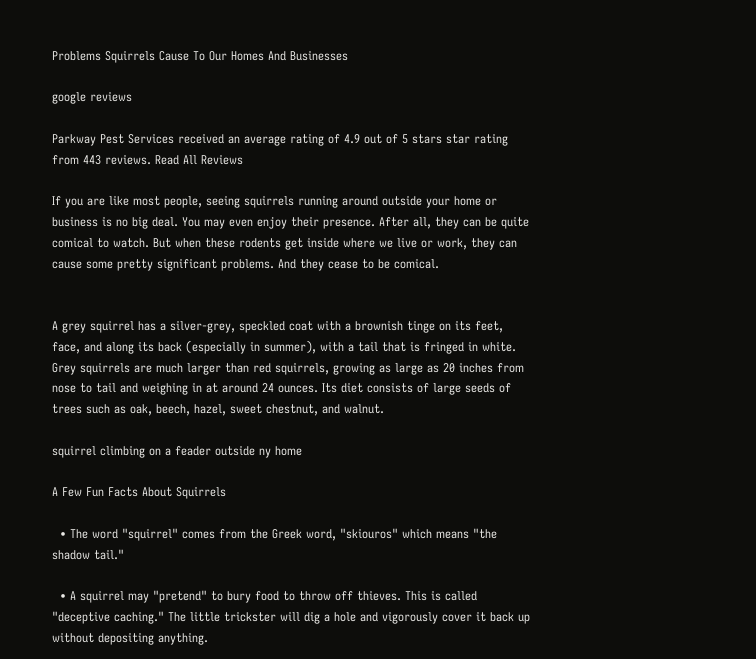Problems Squirrels Cause To Our Homes And Businesses

google reviews

Parkway Pest Services received an average rating of 4.9 out of 5 stars star rating from 443 reviews. Read All Reviews

If you are like most people, seeing squirrels running around outside your home or business is no big deal. You may even enjoy their presence. After all, they can be quite comical to watch. But when these rodents get inside where we live or work, they can cause some pretty significant problems. And they cease to be comical.


A grey squirrel has a silver-grey, speckled coat with a brownish tinge on its feet, face, and along its back (especially in summer), with a tail that is fringed in white. Grey squirrels are much larger than red squirrels, growing as large as 20 inches from nose to tail and weighing in at around 24 ounces. Its diet consists of large seeds of trees such as oak, beech, hazel, sweet chestnut, and walnut.

squirrel climbing on a feader outside ny home

A Few Fun Facts About Squirrels

  • The word "squirrel" comes from the Greek word, "skiouros" which means "the shadow tail."

  • A squirrel may "pretend" to bury food to throw off thieves. This is called "deceptive caching." The little trickster will dig a hole and vigorously cover it back up without depositing anything.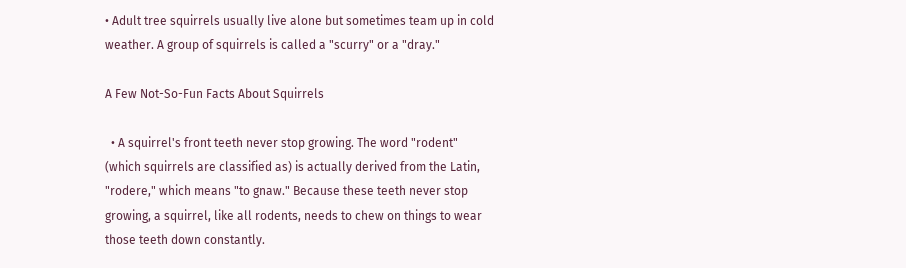• Adult tree squirrels usually live alone but sometimes team up in cold weather. A group of squirrels is called a "scurry" or a "dray."

A Few Not-So-Fun Facts About Squirrels

  • A squirrel's front teeth never stop growing. The word "rodent" (which squirrels are classified as) is actually derived from the Latin, "rodere," which means "to gnaw." Because these teeth never stop growing, a squirrel, like all rodents, needs to chew on things to wear those teeth down constantly.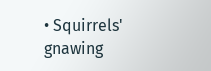• Squirrels' gnawing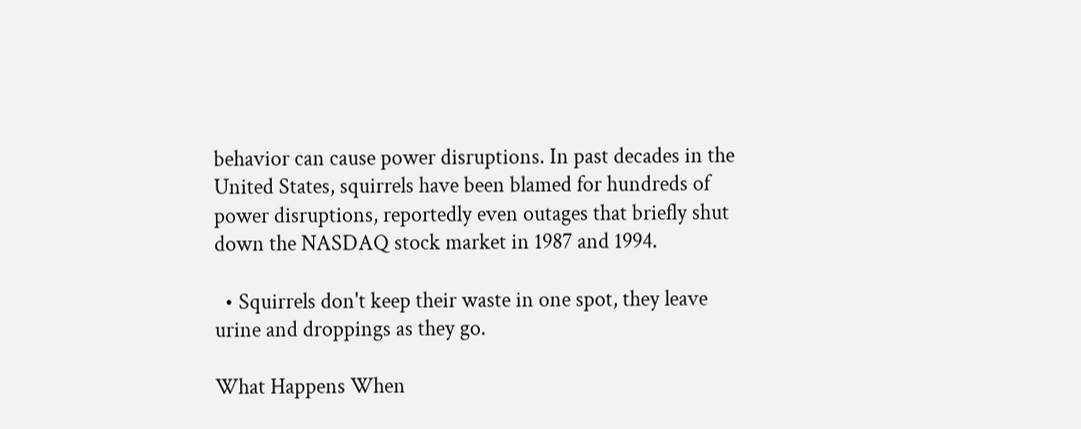behavior can cause power disruptions. In past decades in the United States, squirrels have been blamed for hundreds of power disruptions, reportedly even outages that briefly shut down the NASDAQ stock market in 1987 and 1994.

  • Squirrels don't keep their waste in one spot, they leave urine and droppings as they go.

What Happens When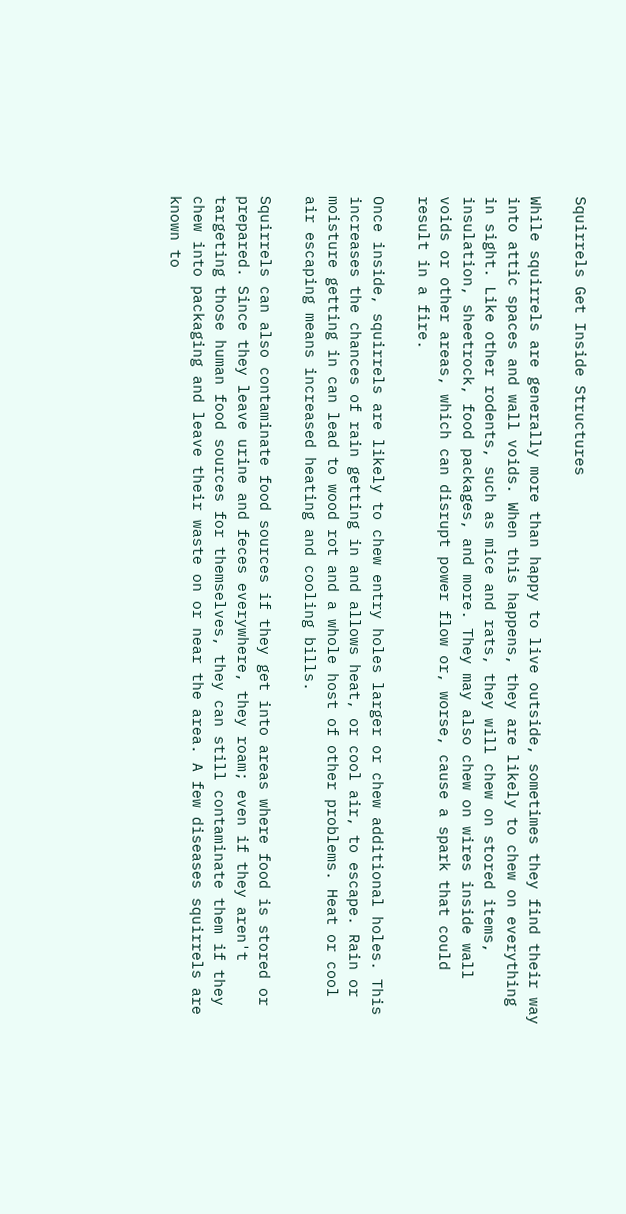Squirrels Get Inside Structures

While squirrels are generally more than happy to live outside, sometimes they find their way into attic spaces and wall voids. When this happens, they are likely to chew on everything in sight. Like other rodents, such as mice and rats, they will chew on stored items, insulation, sheetrock, food packages, and more. They may also chew on wires inside wall voids or other areas, which can disrupt power flow or, worse, cause a spark that could result in a fire.

Once inside, squirrels are likely to chew entry holes larger or chew additional holes. This increases the chances of rain getting in and allows heat, or cool air, to escape. Rain or moisture getting in can lead to wood rot and a whole host of other problems. Heat or cool air escaping means increased heating and cooling bills.

Squirrels can also contaminate food sources if they get into areas where food is stored or prepared. Since they leave urine and feces everywhere, they roam; even if they aren't targeting those human food sources for themselves, they can still contaminate them if they chew into packaging and leave their waste on or near the area. A few diseases squirrels are known to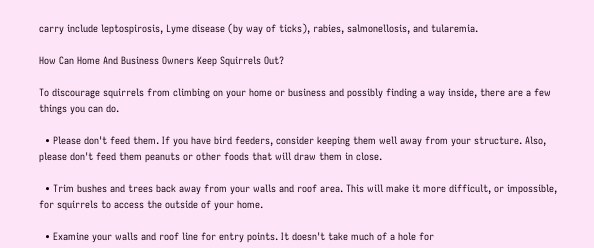carry include leptospirosis, Lyme disease (by way of ticks), rabies, salmonellosis, and tularemia.

How Can Home And Business Owners Keep Squirrels Out?

To discourage squirrels from climbing on your home or business and possibly finding a way inside, there are a few things you can do.

  • Please don't feed them. If you have bird feeders, consider keeping them well away from your structure. Also, please don't feed them peanuts or other foods that will draw them in close.

  • Trim bushes and trees back away from your walls and roof area. This will make it more difficult, or impossible, for squirrels to access the outside of your home.

  • Examine your walls and roof line for entry points. It doesn't take much of a hole for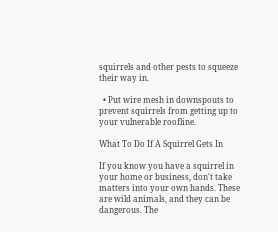squirrels and other pests to squeeze their way in.

  • Put wire mesh in downspouts to prevent squirrels from getting up to your vulnerable roofline.

What To Do If A Squirrel Gets In

If you know you have a squirrel in your home or business, don't take matters into your own hands. These are wild animals, and they can be dangerous. The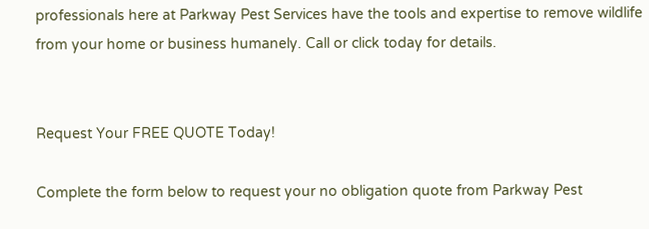professionals here at Parkway Pest Services have the tools and expertise to remove wildlife from your home or business humanely. Call or click today for details.


Request Your FREE QUOTE Today!

Complete the form below to request your no obligation quote from Parkway Pest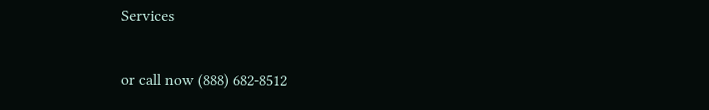Services

or call now (888) 682-8512